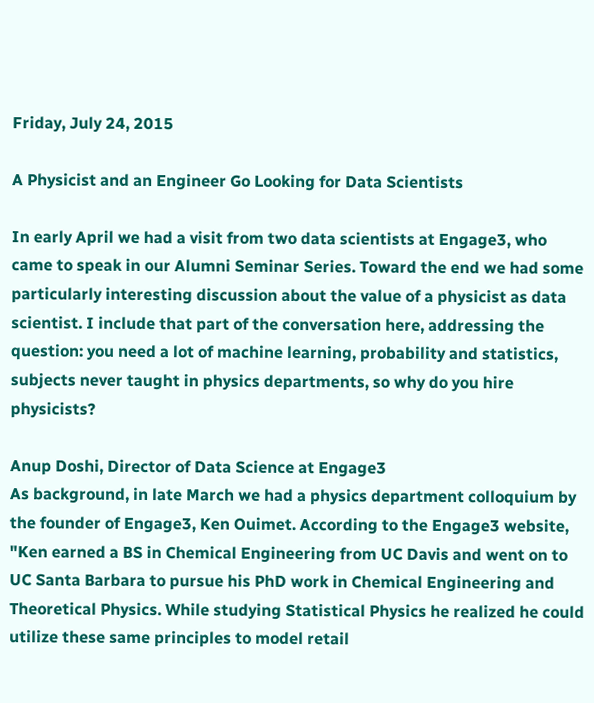Friday, July 24, 2015

A Physicist and an Engineer Go Looking for Data Scientists

In early April we had a visit from two data scientists at Engage3, who came to speak in our Alumni Seminar Series. Toward the end we had some particularly interesting discussion about the value of a physicist as data scientist. I include that part of the conversation here, addressing the question: you need a lot of machine learning, probability and statistics, subjects never taught in physics departments, so why do you hire physicists?

Anup Doshi, Director of Data Science at Engage3
As background, in late March we had a physics department colloquium by the founder of Engage3, Ken Ouimet. According to the Engage3 website, "Ken earned a BS in Chemical Engineering from UC Davis and went on to UC Santa Barbara to pursue his PhD work in Chemical Engineering and Theoretical Physics. While studying Statistical Physics he realized he could utilize these same principles to model retail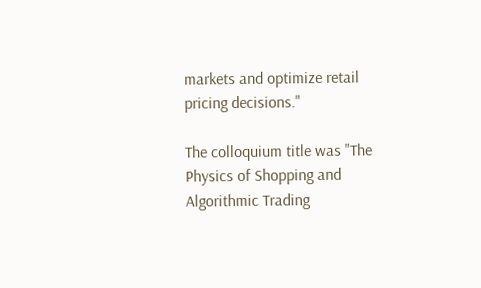markets and optimize retail pricing decisions."

The colloquium title was "The Physics of Shopping and Algorithmic Trading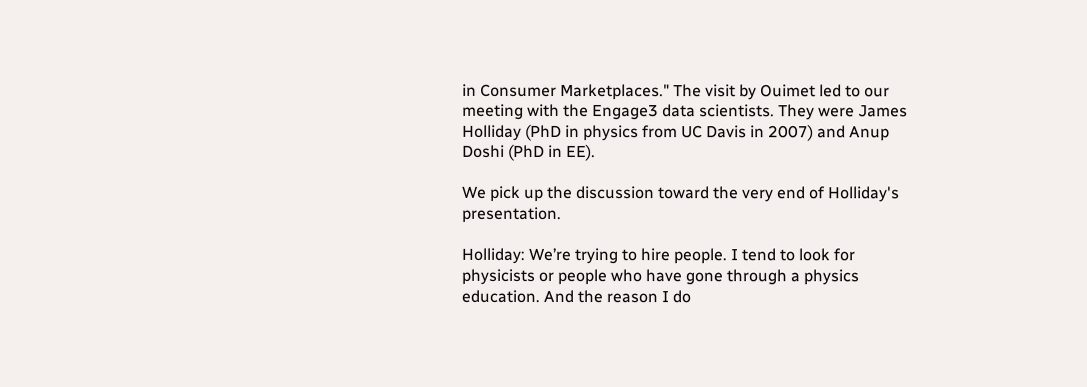in Consumer Marketplaces." The visit by Ouimet led to our meeting with the Engage3 data scientists. They were James Holliday (PhD in physics from UC Davis in 2007) and Anup Doshi (PhD in EE).

We pick up the discussion toward the very end of Holliday's presentation.

Holliday: We’re trying to hire people. I tend to look for physicists or people who have gone through a physics education. And the reason I do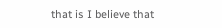that is I believe that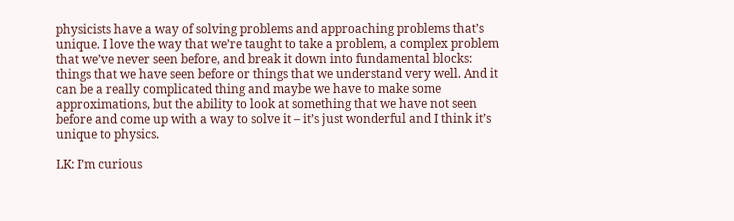physicists have a way of solving problems and approaching problems that’s unique. I love the way that we’re taught to take a problem, a complex problem that we’ve never seen before, and break it down into fundamental blocks: things that we have seen before or things that we understand very well. And it can be a really complicated thing and maybe we have to make some approximations, but the ability to look at something that we have not seen before and come up with a way to solve it – it’s just wonderful and I think it’s unique to physics.

LK: I’m curious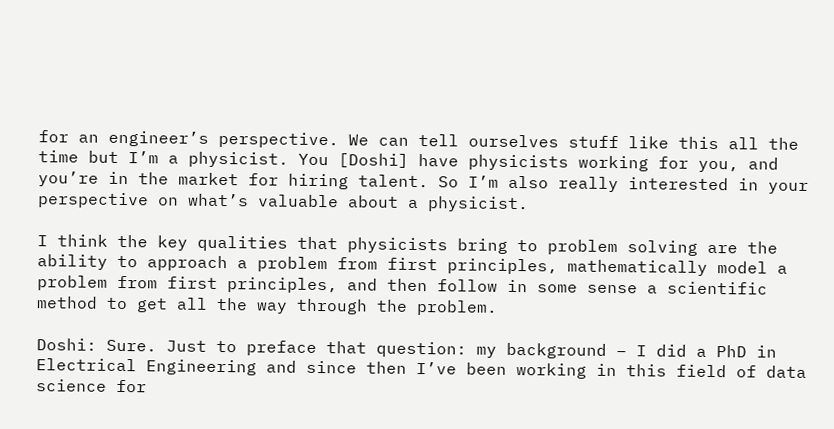for an engineer’s perspective. We can tell ourselves stuff like this all the time but I’m a physicist. You [Doshi] have physicists working for you, and you’re in the market for hiring talent. So I’m also really interested in your perspective on what’s valuable about a physicist.

I think the key qualities that physicists bring to problem solving are the ability to approach a problem from first principles, mathematically model a problem from first principles, and then follow in some sense a scientific method to get all the way through the problem.

Doshi: Sure. Just to preface that question: my background – I did a PhD in Electrical Engineering and since then I’ve been working in this field of data science for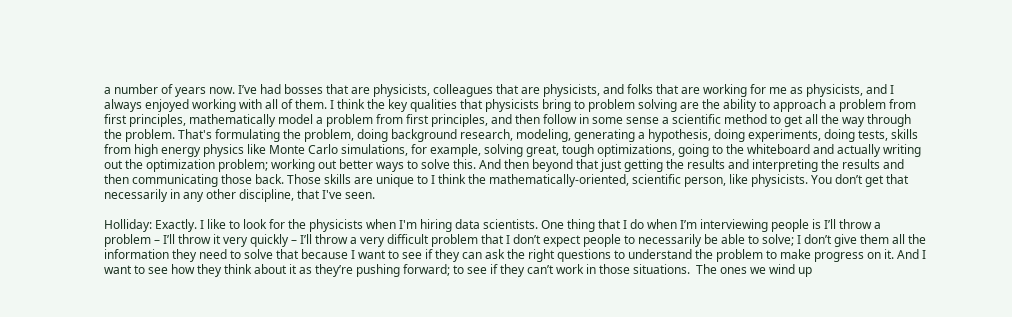a number of years now. I’ve had bosses that are physicists, colleagues that are physicists, and folks that are working for me as physicists, and I always enjoyed working with all of them. I think the key qualities that physicists bring to problem solving are the ability to approach a problem from first principles, mathematically model a problem from first principles, and then follow in some sense a scientific method to get all the way through the problem. That's formulating the problem, doing background research, modeling, generating a hypothesis, doing experiments, doing tests, skills from high energy physics like Monte Carlo simulations, for example, solving great, tough optimizations, going to the whiteboard and actually writing out the optimization problem; working out better ways to solve this. And then beyond that just getting the results and interpreting the results and then communicating those back. Those skills are unique to I think the mathematically-oriented, scientific person, like physicists. You don’t get that necessarily in any other discipline, that I've seen.

Holliday: Exactly. I like to look for the physicists when I'm hiring data scientists. One thing that I do when I’m interviewing people is I’ll throw a problem – I’ll throw it very quickly – I’ll throw a very difficult problem that I don’t expect people to necessarily be able to solve; I don’t give them all the information they need to solve that because I want to see if they can ask the right questions to understand the problem to make progress on it. And I want to see how they think about it as they’re pushing forward; to see if they can’t work in those situations.  The ones we wind up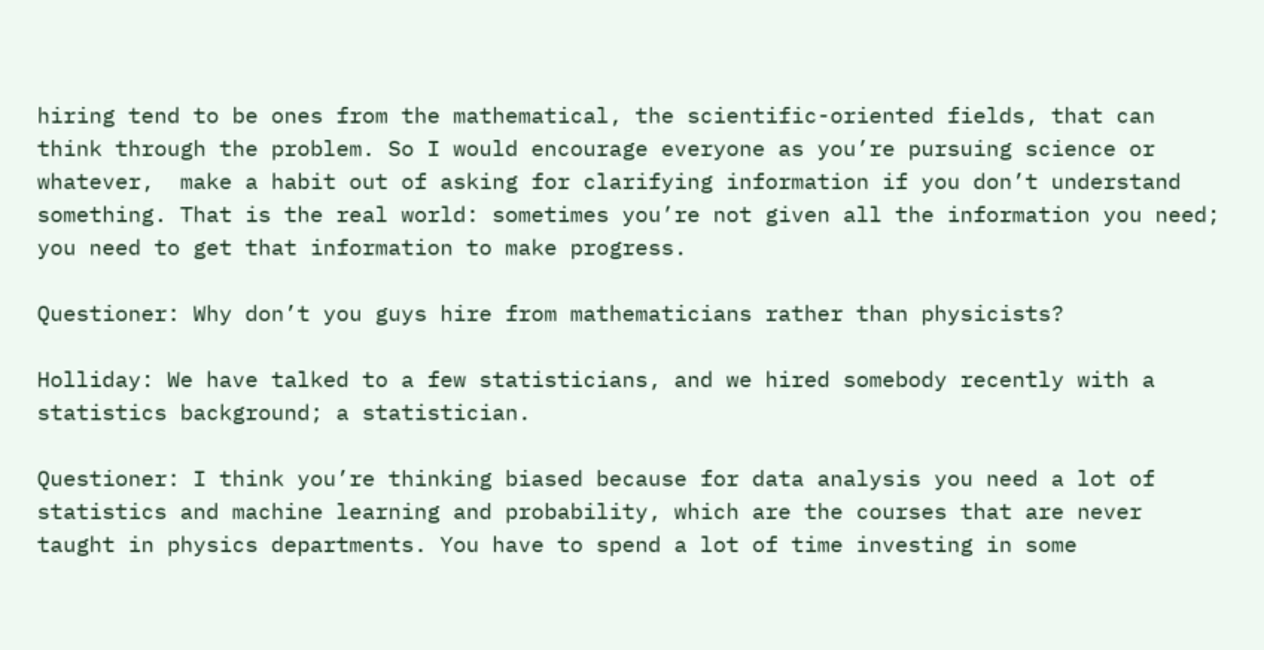hiring tend to be ones from the mathematical, the scientific-oriented fields, that can think through the problem. So I would encourage everyone as you’re pursuing science or whatever,  make a habit out of asking for clarifying information if you don’t understand something. That is the real world: sometimes you’re not given all the information you need; you need to get that information to make progress.

Questioner: Why don’t you guys hire from mathematicians rather than physicists?

Holliday: We have talked to a few statisticians, and we hired somebody recently with a statistics background; a statistician.

Questioner: I think you’re thinking biased because for data analysis you need a lot of statistics and machine learning and probability, which are the courses that are never taught in physics departments. You have to spend a lot of time investing in some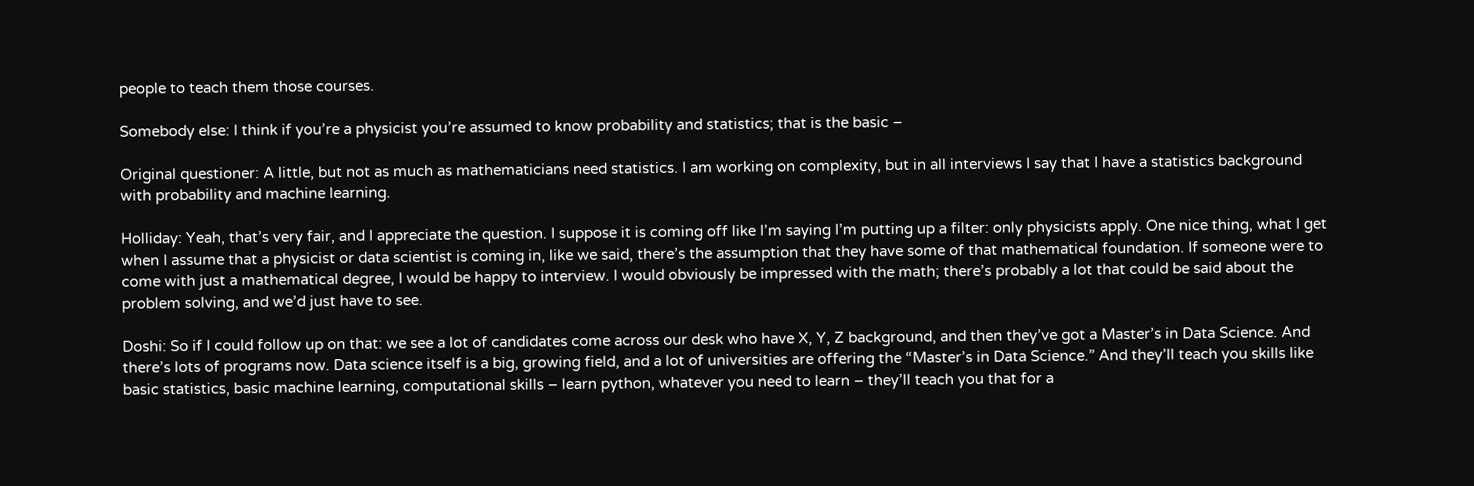people to teach them those courses.

Somebody else: I think if you’re a physicist you’re assumed to know probability and statistics; that is the basic –

Original questioner: A little, but not as much as mathematicians need statistics. I am working on complexity, but in all interviews I say that I have a statistics background with probability and machine learning.

Holliday: Yeah, that’s very fair, and I appreciate the question. I suppose it is coming off like I’m saying I’m putting up a filter: only physicists apply. One nice thing, what I get when I assume that a physicist or data scientist is coming in, like we said, there’s the assumption that they have some of that mathematical foundation. If someone were to come with just a mathematical degree, I would be happy to interview. I would obviously be impressed with the math; there’s probably a lot that could be said about the problem solving, and we’d just have to see.

Doshi: So if I could follow up on that: we see a lot of candidates come across our desk who have X, Y, Z background, and then they’ve got a Master’s in Data Science. And there’s lots of programs now. Data science itself is a big, growing field, and a lot of universities are offering the “Master’s in Data Science.” And they’ll teach you skills like basic statistics, basic machine learning, computational skills – learn python, whatever you need to learn – they’ll teach you that for a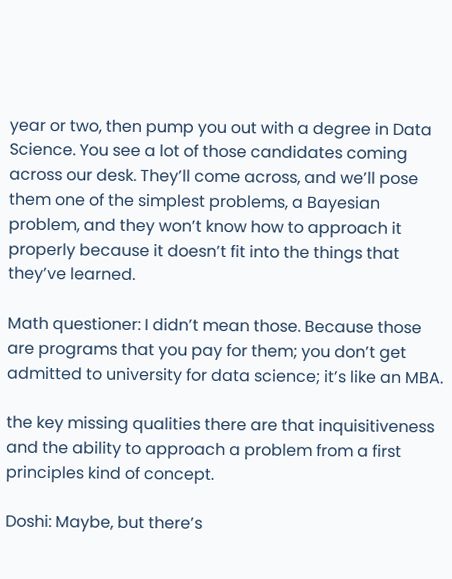year or two, then pump you out with a degree in Data Science. You see a lot of those candidates coming across our desk. They’ll come across, and we’ll pose them one of the simplest problems, a Bayesian problem, and they won’t know how to approach it properly because it doesn’t fit into the things that they’ve learned.

Math questioner: I didn’t mean those. Because those are programs that you pay for them; you don’t get admitted to university for data science; it’s like an MBA.

the key missing qualities there are that inquisitiveness and the ability to approach a problem from a first principles kind of concept.

Doshi: Maybe, but there’s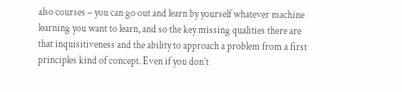also courses – you can go out and learn by yourself whatever machine learning you want to learn, and so the key missing qualities there are that inquisitiveness and the ability to approach a problem from a first principles kind of concept. Even if you don’t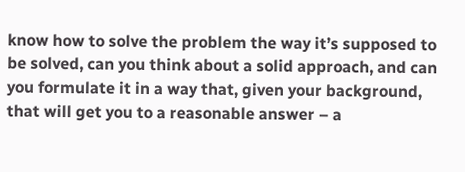know how to solve the problem the way it’s supposed to be solved, can you think about a solid approach, and can you formulate it in a way that, given your background, that will get you to a reasonable answer – a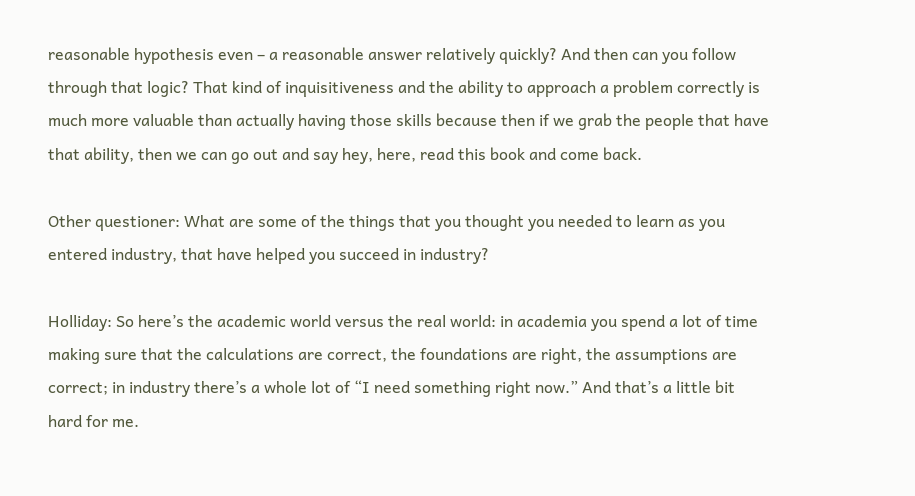reasonable hypothesis even – a reasonable answer relatively quickly? And then can you follow through that logic? That kind of inquisitiveness and the ability to approach a problem correctly is much more valuable than actually having those skills because then if we grab the people that have that ability, then we can go out and say hey, here, read this book and come back.

Other questioner: What are some of the things that you thought you needed to learn as you entered industry, that have helped you succeed in industry?

Holliday: So here’s the academic world versus the real world: in academia you spend a lot of time making sure that the calculations are correct, the foundations are right, the assumptions are correct; in industry there’s a whole lot of “I need something right now.” And that’s a little bit hard for me.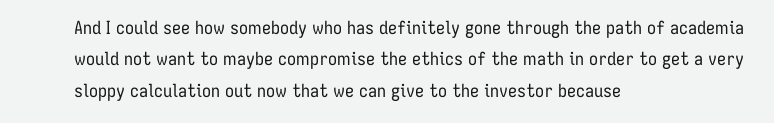And I could see how somebody who has definitely gone through the path of academia would not want to maybe compromise the ethics of the math in order to get a very sloppy calculation out now that we can give to the investor because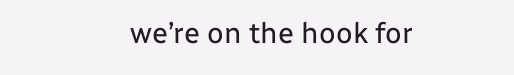we’re on the hook for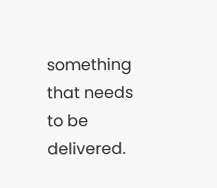something that needs to be delivered.